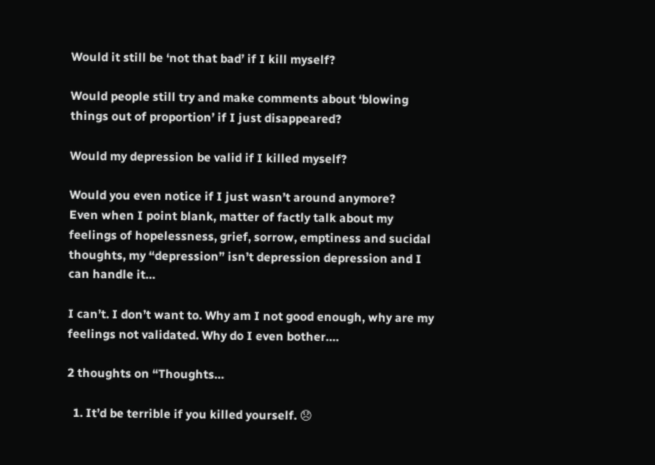Would it still be ‘not that bad’ if I kill myself?

Would people still try and make comments about ‘blowing things out of proportion’ if I just disappeared?

Would my depression be valid if I killed myself?

Would you even notice if I just wasn’t around anymore?
Even when I point blank, matter of factly talk about my feelings of hopelessness, grief, sorrow, emptiness and sucidal thoughts, my “depression” isn’t depression depression and I can handle it…

I can’t. I don’t want to. Why am I not good enough, why are my feelings not validated. Why do I even bother….

2 thoughts on “Thoughts…

  1. It’d be terrible if you killed yourself. 😞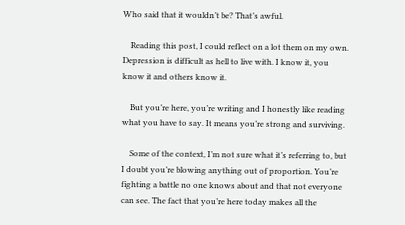Who said that it wouldn’t be? That’s awful.

    Reading this post, I could reflect on a lot them on my own. Depression is difficult as hell to live with. I know it, you know it and others know it.

    But you’re here, you’re writing and I honestly like reading what you have to say. It means you’re strong and surviving.

    Some of the context, I’m not sure what it’s referring to, but I doubt you’re blowing anything out of proportion. You’re fighting a battle no one knows about and that not everyone can see. The fact that you’re here today makes all the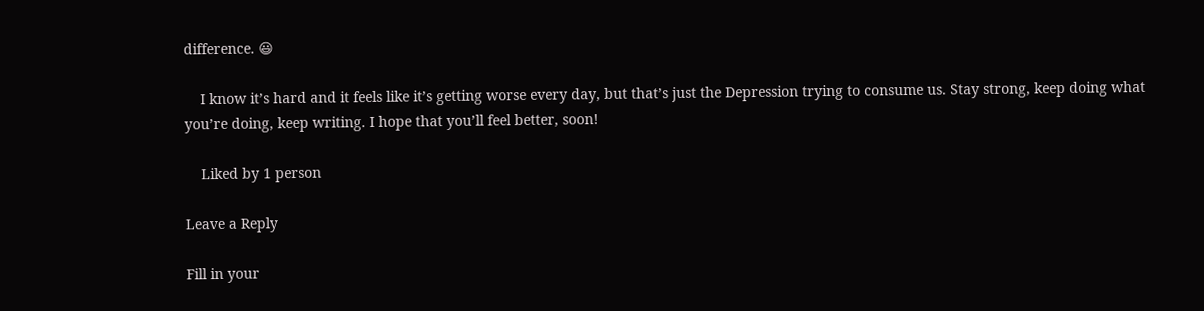difference. 😃

    I know it’s hard and it feels like it’s getting worse every day, but that’s just the Depression trying to consume us. Stay strong, keep doing what you’re doing, keep writing. I hope that you’ll feel better, soon!

    Liked by 1 person

Leave a Reply

Fill in your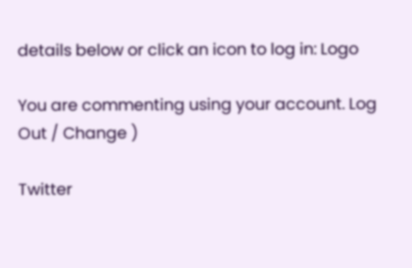details below or click an icon to log in: Logo

You are commenting using your account. Log Out / Change )

Twitter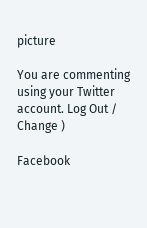picture

You are commenting using your Twitter account. Log Out / Change )

Facebook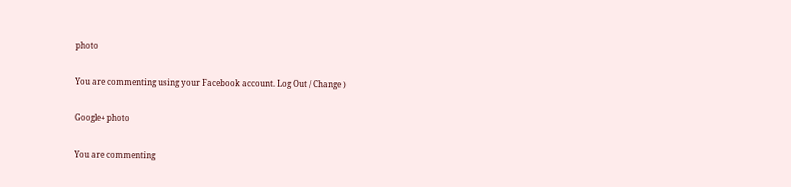photo

You are commenting using your Facebook account. Log Out / Change )

Google+ photo

You are commenting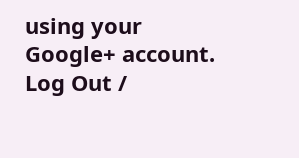using your Google+ account. Log Out /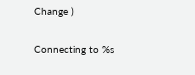Change )

Connecting to %s